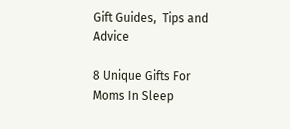Gift Guides,  Tips and Advice

8 Unique Gifts For Moms In Sleep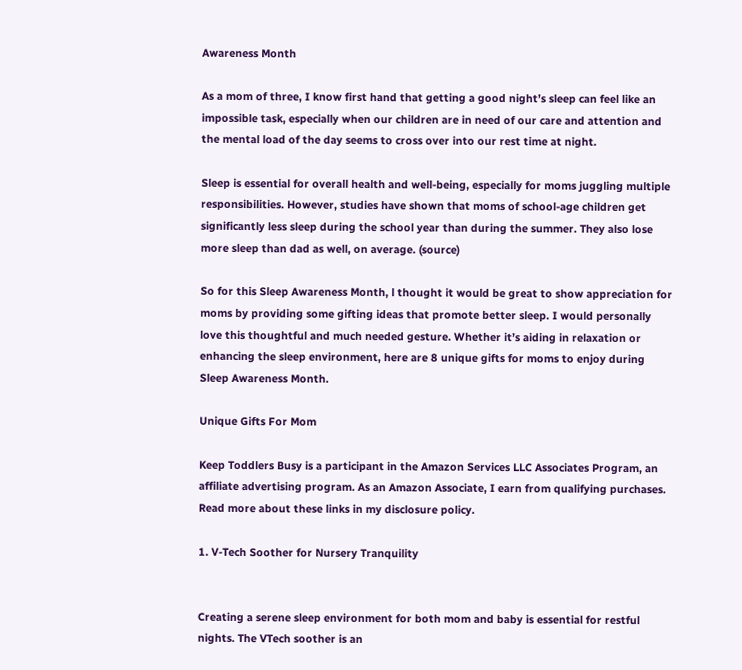Awareness Month

As a mom of three, I know first hand that getting a good night’s sleep can feel like an impossible task, especially when our children are in need of our care and attention and the mental load of the day seems to cross over into our rest time at night.

Sleep is essential for overall health and well-being, especially for moms juggling multiple responsibilities. However, studies have shown that moms of school-age children get significantly less sleep during the school year than during the summer. They also lose more sleep than dad as well, on average. (source)

So for this Sleep Awareness Month, l thought it would be great to show appreciation for moms by providing some gifting ideas that promote better sleep. I would personally love this thoughtful and much needed gesture. Whether it’s aiding in relaxation or enhancing the sleep environment, here are 8 unique gifts for moms to enjoy during Sleep Awareness Month.

Unique Gifts For Mom

Keep Toddlers Busy is a participant in the Amazon Services LLC Associates Program, an affiliate advertising program. As an Amazon Associate, I earn from qualifying purchases. Read more about these links in my disclosure policy.

1. V-Tech Soother for Nursery Tranquility


Creating a serene sleep environment for both mom and baby is essential for restful nights. The VTech soother is an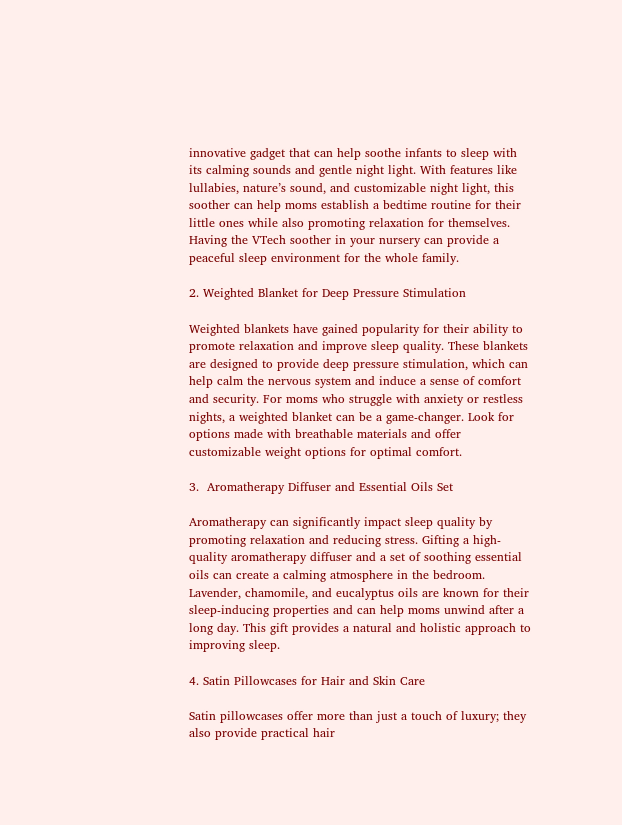innovative gadget that can help soothe infants to sleep with its calming sounds and gentle night light. With features like lullabies, nature’s sound, and customizable night light, this soother can help moms establish a bedtime routine for their little ones while also promoting relaxation for themselves. Having the VTech soother in your nursery can provide a peaceful sleep environment for the whole family.

2. Weighted Blanket for Deep Pressure Stimulation

Weighted blankets have gained popularity for their ability to promote relaxation and improve sleep quality. These blankets are designed to provide deep pressure stimulation, which can help calm the nervous system and induce a sense of comfort and security. For moms who struggle with anxiety or restless nights, a weighted blanket can be a game-changer. Look for options made with breathable materials and offer customizable weight options for optimal comfort.

3.  Aromatherapy Diffuser and Essential Oils Set

Aromatherapy can significantly impact sleep quality by promoting relaxation and reducing stress. Gifting a high-quality aromatherapy diffuser and a set of soothing essential oils can create a calming atmosphere in the bedroom. Lavender, chamomile, and eucalyptus oils are known for their sleep-inducing properties and can help moms unwind after a long day. This gift provides a natural and holistic approach to improving sleep.

4. Satin Pillowcases for Hair and Skin Care

Satin pillowcases offer more than just a touch of luxury; they also provide practical hair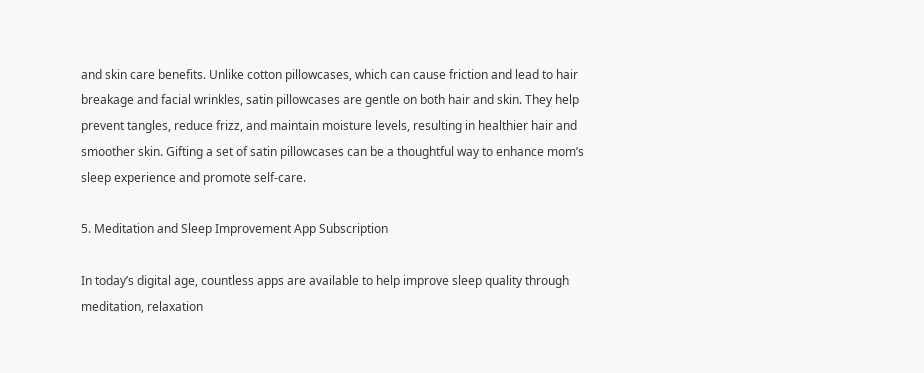and skin care benefits. Unlike cotton pillowcases, which can cause friction and lead to hair breakage and facial wrinkles, satin pillowcases are gentle on both hair and skin. They help prevent tangles, reduce frizz, and maintain moisture levels, resulting in healthier hair and smoother skin. Gifting a set of satin pillowcases can be a thoughtful way to enhance mom’s sleep experience and promote self-care.

5. Meditation and Sleep Improvement App Subscription

In today’s digital age, countless apps are available to help improve sleep quality through meditation, relaxation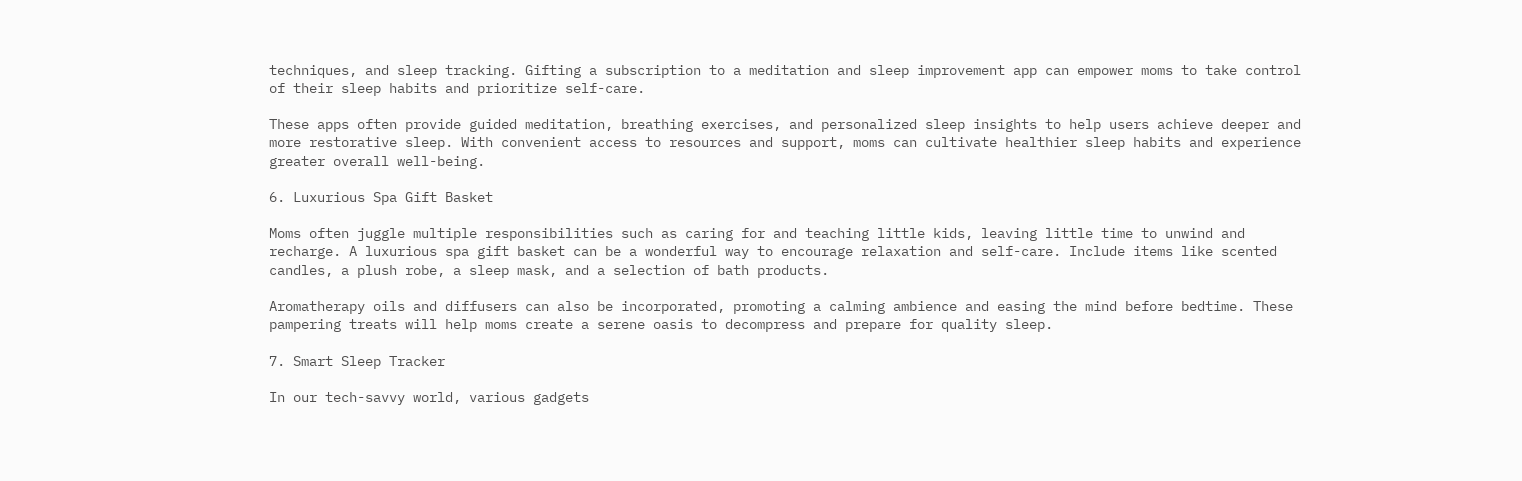techniques, and sleep tracking. Gifting a subscription to a meditation and sleep improvement app can empower moms to take control of their sleep habits and prioritize self-care.

These apps often provide guided meditation, breathing exercises, and personalized sleep insights to help users achieve deeper and more restorative sleep. With convenient access to resources and support, moms can cultivate healthier sleep habits and experience greater overall well-being.

6. Luxurious Spa Gift Basket

Moms often juggle multiple responsibilities such as caring for and teaching little kids, leaving little time to unwind and recharge. A luxurious spa gift basket can be a wonderful way to encourage relaxation and self-care. Include items like scented candles, a plush robe, a sleep mask, and a selection of bath products.

Aromatherapy oils and diffusers can also be incorporated, promoting a calming ambience and easing the mind before bedtime. These pampering treats will help moms create a serene oasis to decompress and prepare for quality sleep.

7. Smart Sleep Tracker

In our tech-savvy world, various gadgets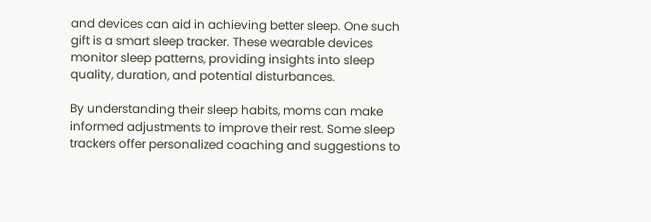and devices can aid in achieving better sleep. One such gift is a smart sleep tracker. These wearable devices monitor sleep patterns, providing insights into sleep quality, duration, and potential disturbances.

By understanding their sleep habits, moms can make informed adjustments to improve their rest. Some sleep trackers offer personalized coaching and suggestions to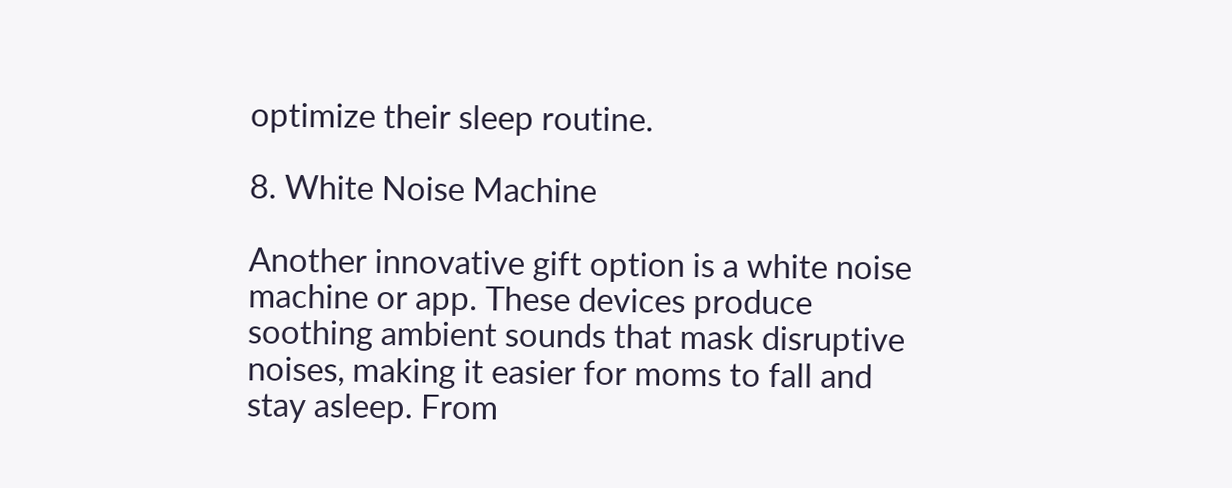optimize their sleep routine.

8. White Noise Machine

Another innovative gift option is a white noise machine or app. These devices produce soothing ambient sounds that mask disruptive noises, making it easier for moms to fall and stay asleep. From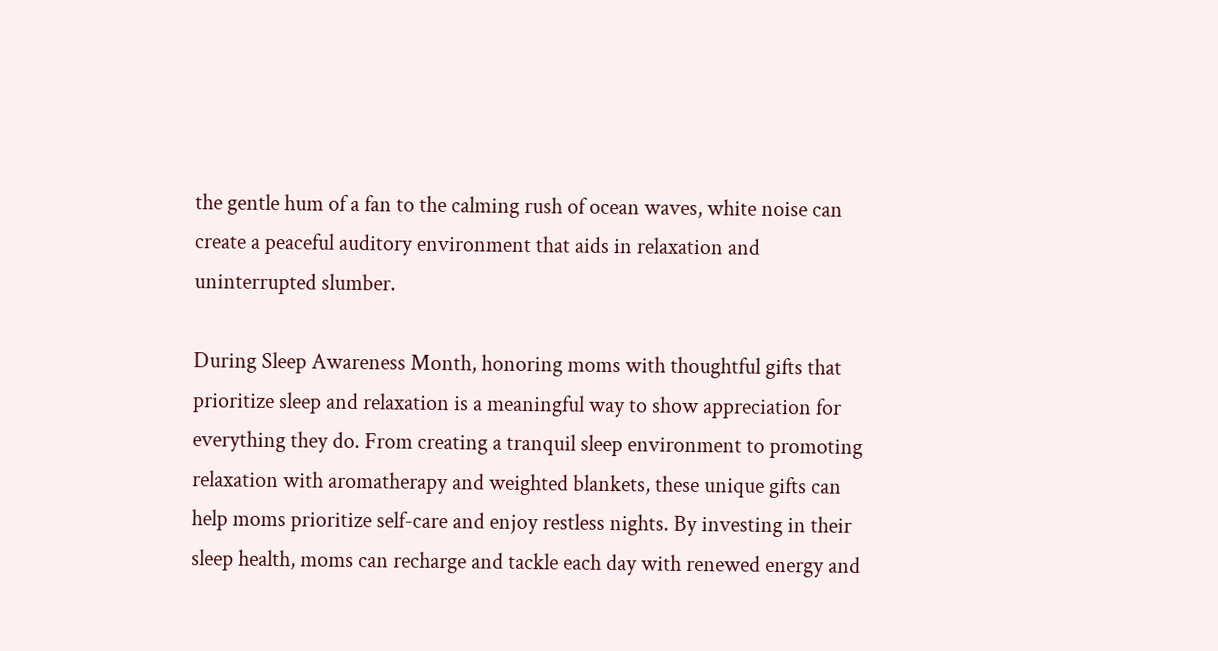the gentle hum of a fan to the calming rush of ocean waves, white noise can create a peaceful auditory environment that aids in relaxation and uninterrupted slumber.

During Sleep Awareness Month, honoring moms with thoughtful gifts that prioritize sleep and relaxation is a meaningful way to show appreciation for everything they do. From creating a tranquil sleep environment to promoting relaxation with aromatherapy and weighted blankets, these unique gifts can help moms prioritize self-care and enjoy restless nights. By investing in their sleep health, moms can recharge and tackle each day with renewed energy and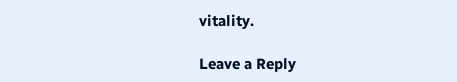vitality.

Leave a Reply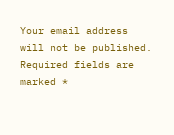Your email address will not be published. Required fields are marked *